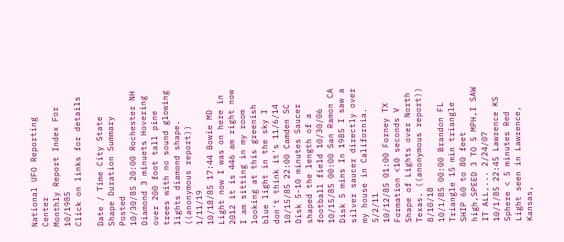National UFO Reporting Center
Monthly Report Index For 10/1985
Click on links for details

Date / Time City State Shape Duration Summary Posted
10/30/85 20:00 Rochester NH Diamond 3 minuets Hovering over 200 foot tall pine trees with no sound glowing lights diamond shape. ((anonymous report)) 1/11/19
10/18/85 17:44 Bowie MD Light now I was on here in 2012 it is 446 am right now I am sitting in my room looking at this greenish blue light in the sky I don't think it's 11/6/14
10/15/85 22:00 Camden SC Disk 5-10 minutes Saucer shaped the length of a football field 10/30/06
10/15/85 00:00 San Ramon CA Disk 5 mins In 1985 I saw a silver saucer directly over my house in California. 5/2/11
10/12/85 01:00 Forney TX Formation <10 seconds V Shape of Lights over North Texas. ((anonymous report)) 8/10/18
10/1/85 00:00 Brandon FL Triangle 15 min triangle SHIP 60 to 80 feet high,SPEED 3 TO 5 MPH,I SAW IT ALL,... 2/24/07
10/1/85 22:45 Lawrence KS Sphere < 5 minutes Red Light seen in Lawrence, Kansas,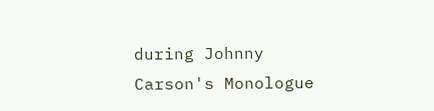during Johnny Carson's Monologue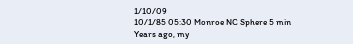1/10/09
10/1/85 05:30 Monroe NC Sphere 5 min Years ago, my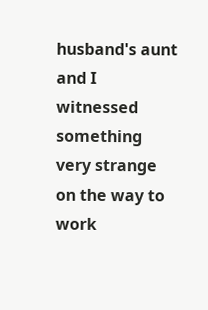husband's aunt and I witnessed something very strange on the way to work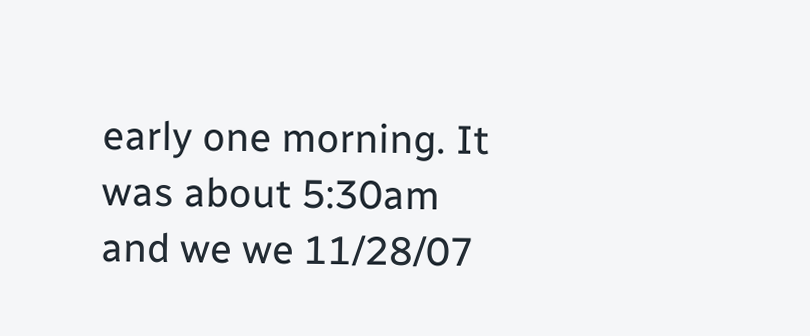early one morning. It was about 5:30am and we we 11/28/07